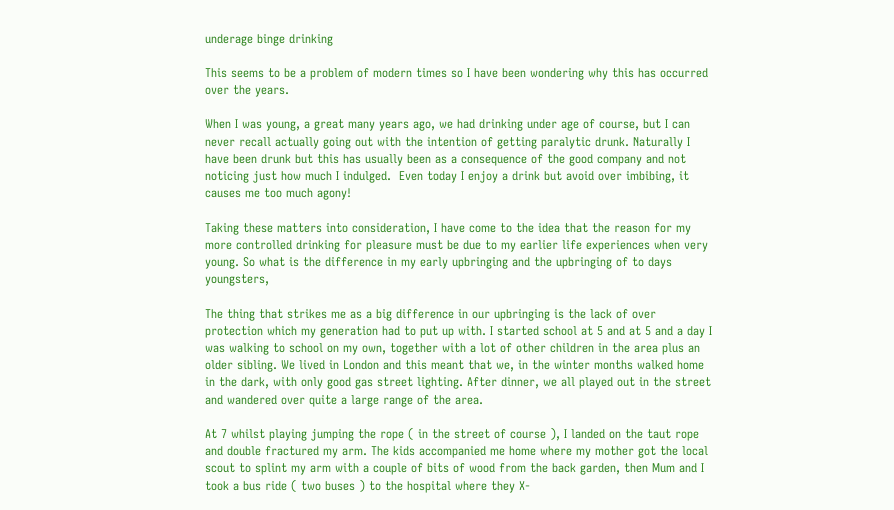underage binge drinking

This seems to be a problem of modern times so I have been wondering why this has occurred over the years.

When I was young, a great many years ago, we had drinking under age of course, but I can never recall actually going out with the intention of getting paralytic drunk. Naturally I have been drunk but this has usually been as a consequence of the good company and not noticing just how much I indulged.  Even today I enjoy a drink but avoid over imbibing, it causes me too much agony!

Taking these matters into consideration, I have come to the idea that the reason for my more controlled drinking for pleasure must be due to my earlier life experiences when very young. So what is the difference in my early upbringing and the upbringing of to days youngsters,

The thing that strikes me as a big difference in our upbringing is the lack of over protection which my generation had to put up with. I started school at 5 and at 5 and a day I was walking to school on my own, together with a lot of other children in the area plus an older sibling. We lived in London and this meant that we, in the winter months walked home in the dark, with only good gas street lighting. After dinner, we all played out in the street and wandered over quite a large range of the area.

At 7 whilst playing jumping the rope ( in the street of course ), I landed on the taut rope and double fractured my arm. The kids accompanied me home where my mother got the local scout to splint my arm with a couple of bits of wood from the back garden, then Mum and I took a bus ride ( two buses ) to the hospital where they X-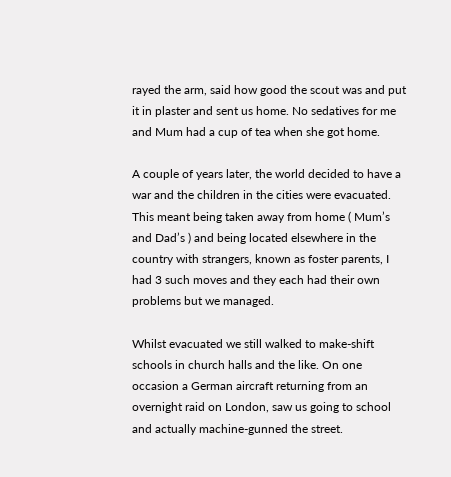rayed the arm, said how good the scout was and put it in plaster and sent us home. No sedatives for me and Mum had a cup of tea when she got home.

A couple of years later, the world decided to have a war and the children in the cities were evacuated. This meant being taken away from home ( Mum’s and Dad’s ) and being located elsewhere in the country with strangers, known as foster parents, I had 3 such moves and they each had their own problems but we managed.

Whilst evacuated we still walked to make-shift schools in church halls and the like. On one occasion a German aircraft returning from an overnight raid on London, saw us going to school and actually machine-gunned the street.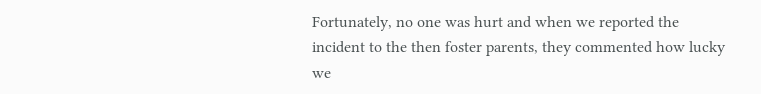Fortunately, no one was hurt and when we reported the incident to the then foster parents, they commented how lucky we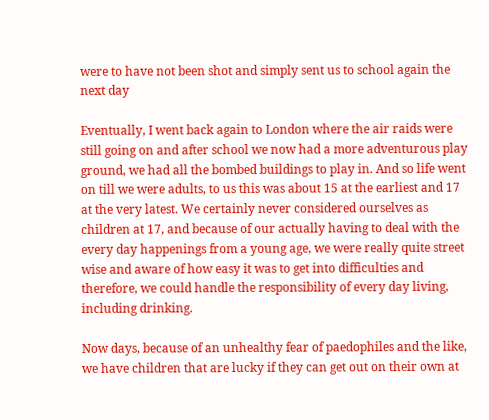were to have not been shot and simply sent us to school again the next day

Eventually, I went back again to London where the air raids were still going on and after school we now had a more adventurous play ground, we had all the bombed buildings to play in. And so life went on till we were adults, to us this was about 15 at the earliest and 17 at the very latest. We certainly never considered ourselves as children at 17, and because of our actually having to deal with the every day happenings from a young age, we were really quite street wise and aware of how easy it was to get into difficulties and therefore, we could handle the responsibility of every day living, including drinking.

Now days, because of an unhealthy fear of paedophiles and the like, we have children that are lucky if they can get out on their own at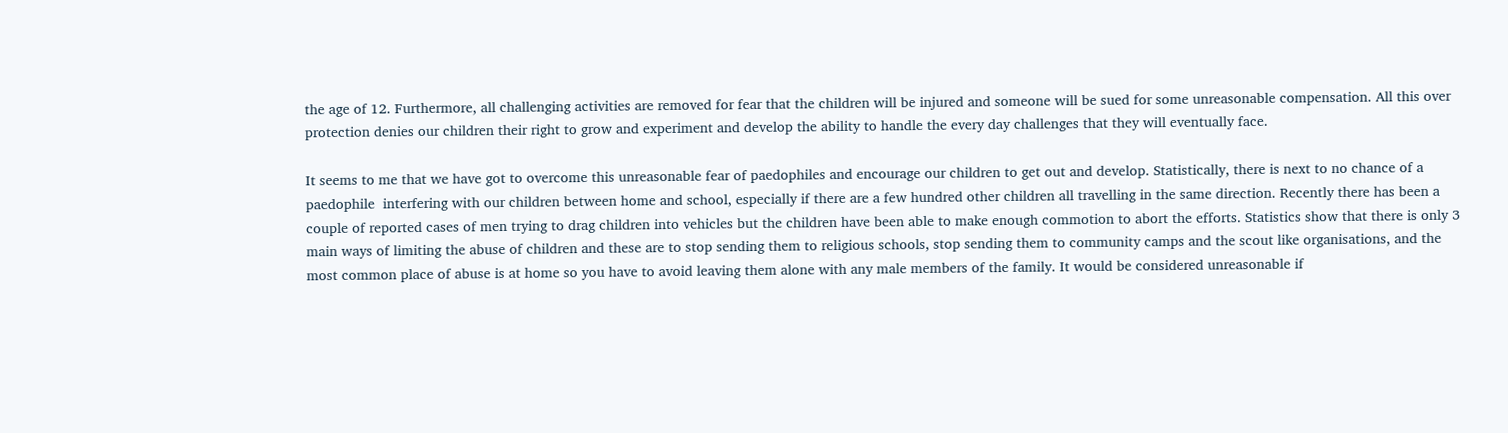the age of 12. Furthermore, all challenging activities are removed for fear that the children will be injured and someone will be sued for some unreasonable compensation. All this over protection denies our children their right to grow and experiment and develop the ability to handle the every day challenges that they will eventually face.

It seems to me that we have got to overcome this unreasonable fear of paedophiles and encourage our children to get out and develop. Statistically, there is next to no chance of a paedophile  interfering with our children between home and school, especially if there are a few hundred other children all travelling in the same direction. Recently there has been a couple of reported cases of men trying to drag children into vehicles but the children have been able to make enough commotion to abort the efforts. Statistics show that there is only 3 main ways of limiting the abuse of children and these are to stop sending them to religious schools, stop sending them to community camps and the scout like organisations, and the most common place of abuse is at home so you have to avoid leaving them alone with any male members of the family. It would be considered unreasonable if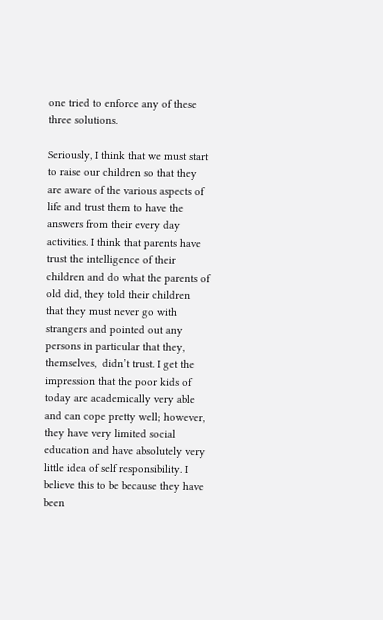one tried to enforce any of these three solutions.

Seriously, I think that we must start to raise our children so that they are aware of the various aspects of life and trust them to have the answers from their every day activities. I think that parents have trust the intelligence of their children and do what the parents of old did, they told their children that they must never go with strangers and pointed out any persons in particular that they, themselves,  didn’t trust. I get the impression that the poor kids of today are academically very able and can cope pretty well; however, they have very limited social education and have absolutely very little idea of self responsibility. I believe this to be because they have been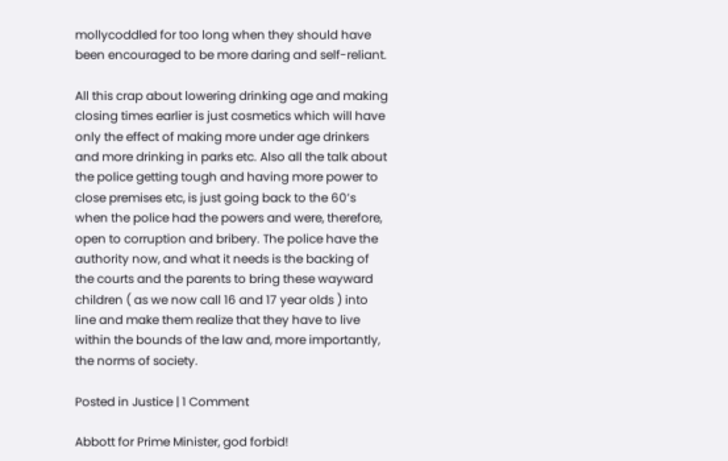mollycoddled for too long when they should have been encouraged to be more daring and self-reliant.

All this crap about lowering drinking age and making closing times earlier is just cosmetics which will have only the effect of making more under age drinkers and more drinking in parks etc. Also all the talk about the police getting tough and having more power to close premises etc, is just going back to the 60’s when the police had the powers and were, therefore, open to corruption and bribery. The police have the authority now, and what it needs is the backing of the courts and the parents to bring these wayward children ( as we now call 16 and 17 year olds ) into line and make them realize that they have to live within the bounds of the law and, more importantly, the norms of society.

Posted in Justice | 1 Comment

Abbott for Prime Minister, god forbid!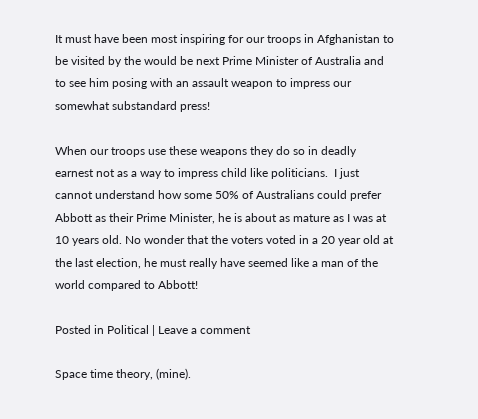It must have been most inspiring for our troops in Afghanistan to be visited by the would be next Prime Minister of Australia and to see him posing with an assault weapon to impress our somewhat substandard press!

When our troops use these weapons they do so in deadly earnest not as a way to impress child like politicians.  I just cannot understand how some 50% of Australians could prefer Abbott as their Prime Minister, he is about as mature as I was at 10 years old. No wonder that the voters voted in a 20 year old at the last election, he must really have seemed like a man of the world compared to Abbott!

Posted in Political | Leave a comment

Space time theory, (mine).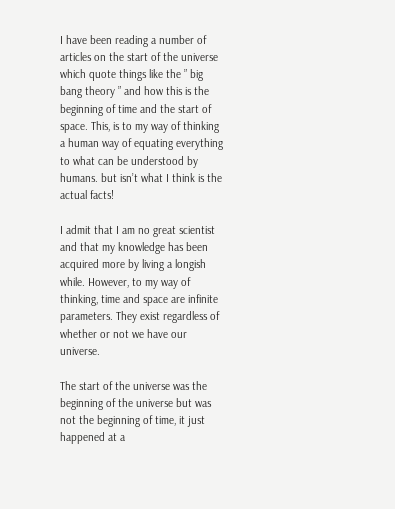I have been reading a number of articles on the start of the universe which quote things like the ” big bang theory ” and how this is the beginning of time and the start of space. This, is to my way of thinking a human way of equating everything to what can be understood by humans. but isn’t what I think is the actual facts!

I admit that I am no great scientist and that my knowledge has been acquired more by living a longish while. However, to my way of thinking, time and space are infinite parameters. They exist regardless of whether or not we have our universe.

The start of the universe was the beginning of the universe but was not the beginning of time, it just happened at a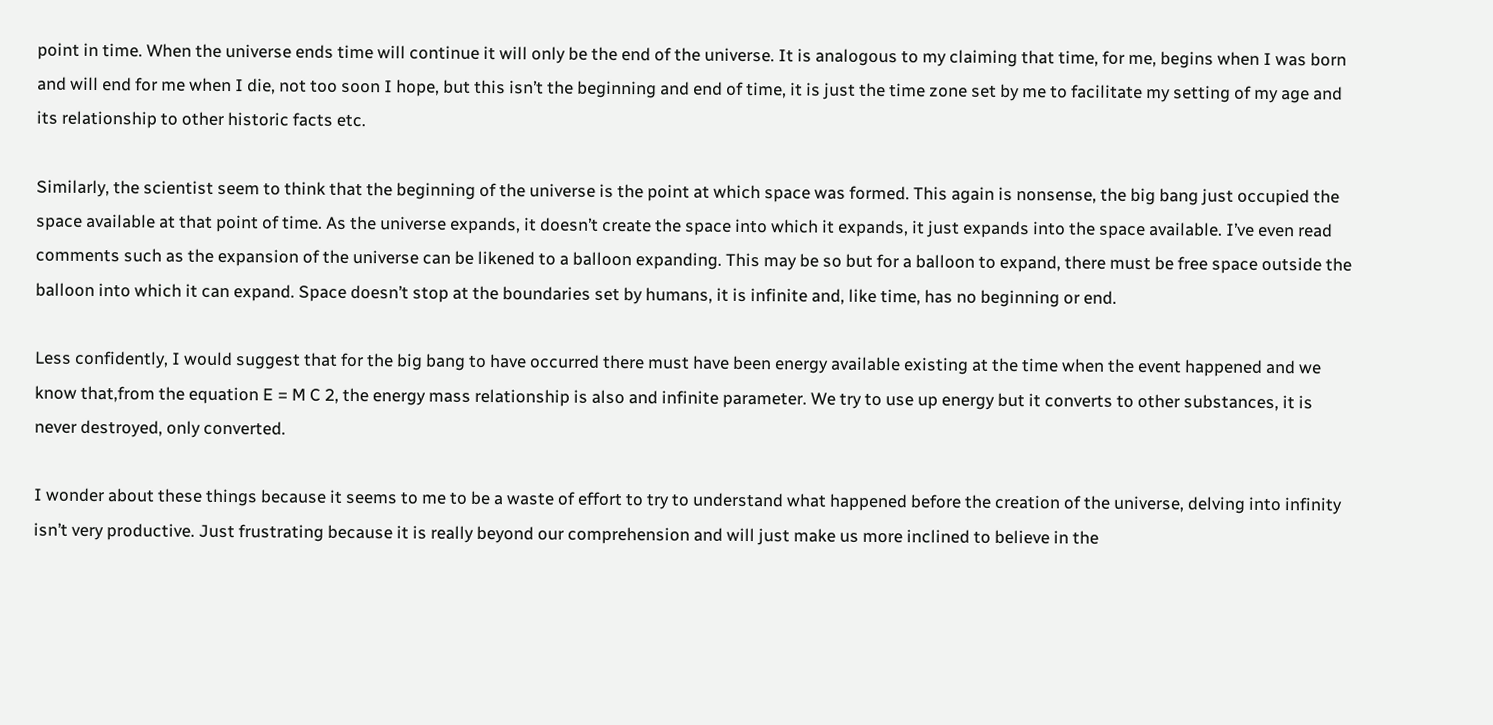point in time. When the universe ends time will continue it will only be the end of the universe. It is analogous to my claiming that time, for me, begins when I was born and will end for me when I die, not too soon I hope, but this isn’t the beginning and end of time, it is just the time zone set by me to facilitate my setting of my age and its relationship to other historic facts etc.

Similarly, the scientist seem to think that the beginning of the universe is the point at which space was formed. This again is nonsense, the big bang just occupied the space available at that point of time. As the universe expands, it doesn’t create the space into which it expands, it just expands into the space available. I’ve even read comments such as the expansion of the universe can be likened to a balloon expanding. This may be so but for a balloon to expand, there must be free space outside the balloon into which it can expand. Space doesn’t stop at the boundaries set by humans, it is infinite and, like time, has no beginning or end.

Less confidently, I would suggest that for the big bang to have occurred there must have been energy available existing at the time when the event happened and we know that,from the equation E = M C 2, the energy mass relationship is also and infinite parameter. We try to use up energy but it converts to other substances, it is never destroyed, only converted.

I wonder about these things because it seems to me to be a waste of effort to try to understand what happened before the creation of the universe, delving into infinity isn’t very productive. Just frustrating because it is really beyond our comprehension and will just make us more inclined to believe in the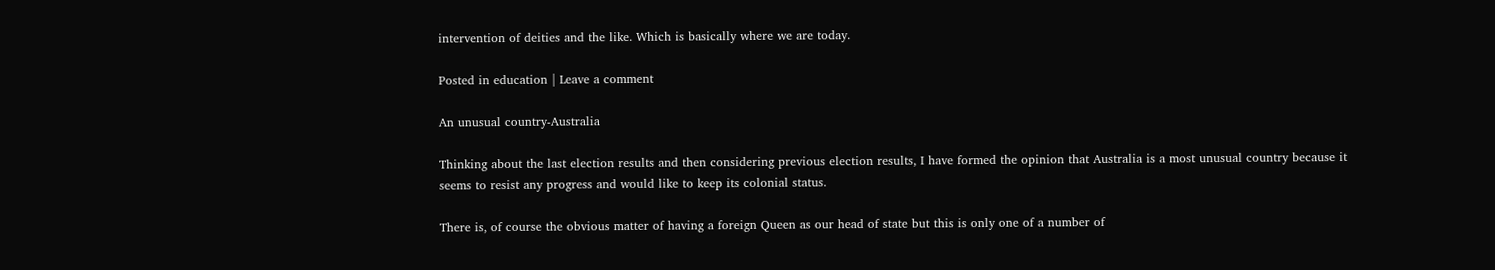intervention of deities and the like. Which is basically where we are today.

Posted in education | Leave a comment

An unusual country-Australia

Thinking about the last election results and then considering previous election results, I have formed the opinion that Australia is a most unusual country because it seems to resist any progress and would like to keep its colonial status.

There is, of course the obvious matter of having a foreign Queen as our head of state but this is only one of a number of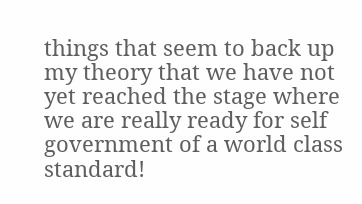things that seem to back up my theory that we have not yet reached the stage where we are really ready for self government of a world class standard!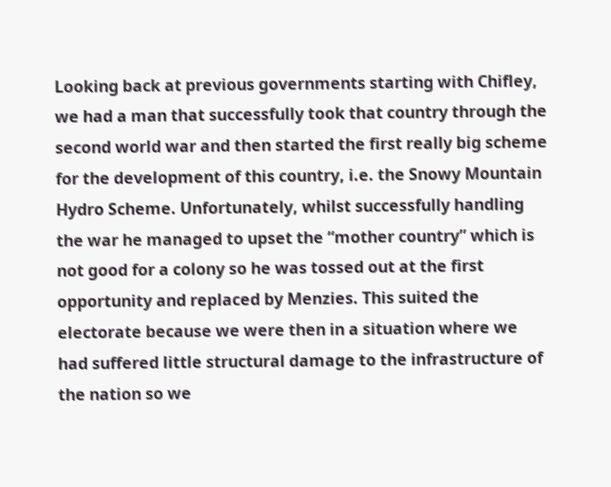Looking back at previous governments starting with Chifley, we had a man that successfully took that country through the second world war and then started the first really big scheme for the development of this country, i.e. the Snowy Mountain Hydro Scheme. Unfortunately, whilst successfully handling the war he managed to upset the “mother country” which is not good for a colony so he was tossed out at the first opportunity and replaced by Menzies. This suited the electorate because we were then in a situation where we had suffered little structural damage to the infrastructure of the nation so we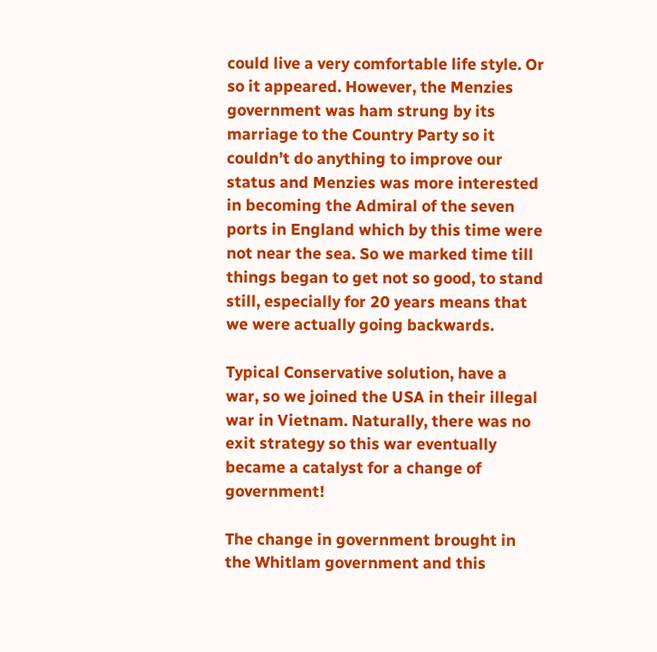could live a very comfortable life style. Or so it appeared. However, the Menzies government was ham strung by its marriage to the Country Party so it couldn’t do anything to improve our status and Menzies was more interested in becoming the Admiral of the seven ports in England which by this time were not near the sea. So we marked time till things began to get not so good, to stand still, especially for 20 years means that we were actually going backwards.

Typical Conservative solution, have a war, so we joined the USA in their illegal war in Vietnam. Naturally, there was no exit strategy so this war eventually became a catalyst for a change of government!

The change in government brought in the Whitlam government and this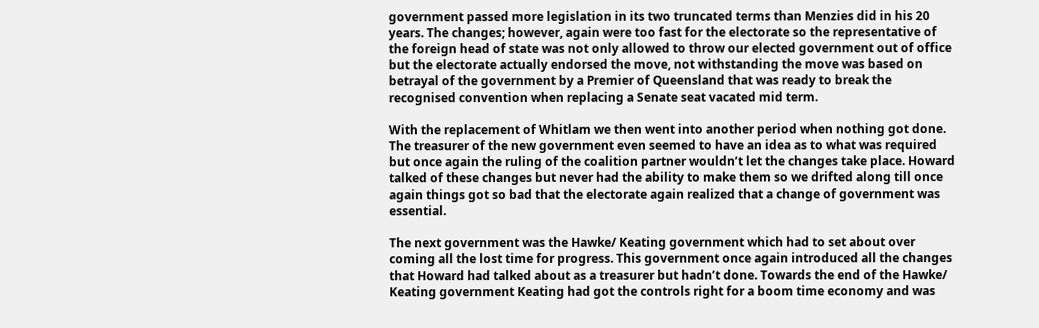government passed more legislation in its two truncated terms than Menzies did in his 20 years. The changes; however, again were too fast for the electorate so the representative of the foreign head of state was not only allowed to throw our elected government out of office but the electorate actually endorsed the move, not withstanding the move was based on betrayal of the government by a Premier of Queensland that was ready to break the recognised convention when replacing a Senate seat vacated mid term.

With the replacement of Whitlam we then went into another period when nothing got done. The treasurer of the new government even seemed to have an idea as to what was required but once again the ruling of the coalition partner wouldn’t let the changes take place. Howard talked of these changes but never had the ability to make them so we drifted along till once again things got so bad that the electorate again realized that a change of government was essential.

The next government was the Hawke/ Keating government which had to set about over coming all the lost time for progress. This government once again introduced all the changes that Howard had talked about as a treasurer but hadn’t done. Towards the end of the Hawke/ Keating government Keating had got the controls right for a boom time economy and was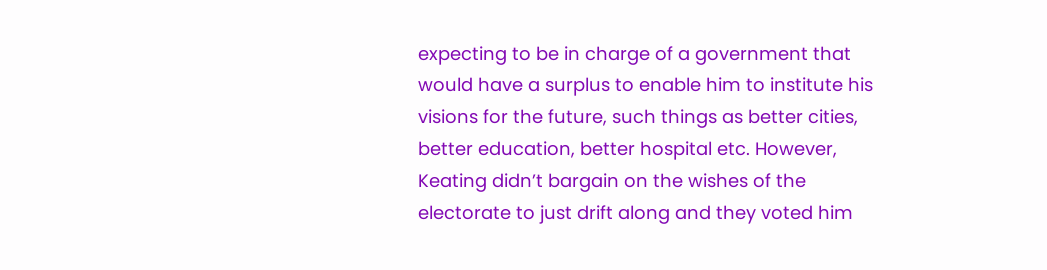expecting to be in charge of a government that would have a surplus to enable him to institute his visions for the future, such things as better cities, better education, better hospital etc. However, Keating didn’t bargain on the wishes of the electorate to just drift along and they voted him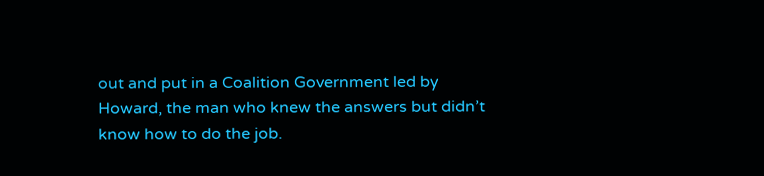out and put in a Coalition Government led by Howard, the man who knew the answers but didn’t know how to do the job.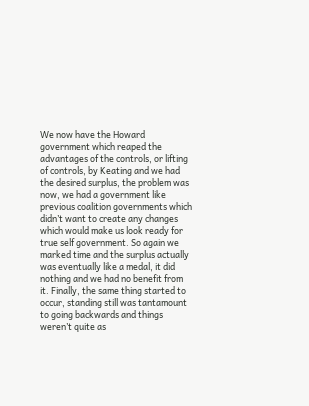We now have the Howard government which reaped the advantages of the controls, or lifting of controls, by Keating and we had the desired surplus, the problem was now, we had a government like previous coalition governments which didn’t want to create any changes which would make us look ready for true self government. So again we marked time and the surplus actually was eventually like a medal, it did nothing and we had no benefit from it. Finally, the same thing started to occur, standing still was tantamount to going backwards and things weren’t quite as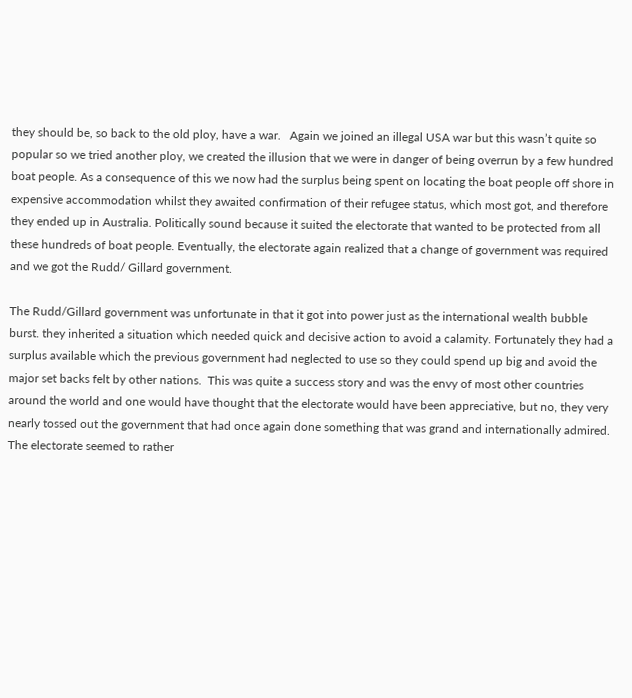they should be, so back to the old ploy, have a war.   Again we joined an illegal USA war but this wasn’t quite so popular so we tried another ploy, we created the illusion that we were in danger of being overrun by a few hundred boat people. As a consequence of this we now had the surplus being spent on locating the boat people off shore in expensive accommodation whilst they awaited confirmation of their refugee status, which most got, and therefore they ended up in Australia. Politically sound because it suited the electorate that wanted to be protected from all these hundreds of boat people. Eventually, the electorate again realized that a change of government was required and we got the Rudd/ Gillard government.

The Rudd/Gillard government was unfortunate in that it got into power just as the international wealth bubble burst. they inherited a situation which needed quick and decisive action to avoid a calamity. Fortunately they had a surplus available which the previous government had neglected to use so they could spend up big and avoid the major set backs felt by other nations.  This was quite a success story and was the envy of most other countries around the world and one would have thought that the electorate would have been appreciative, but no, they very nearly tossed out the government that had once again done something that was grand and internationally admired. The electorate seemed to rather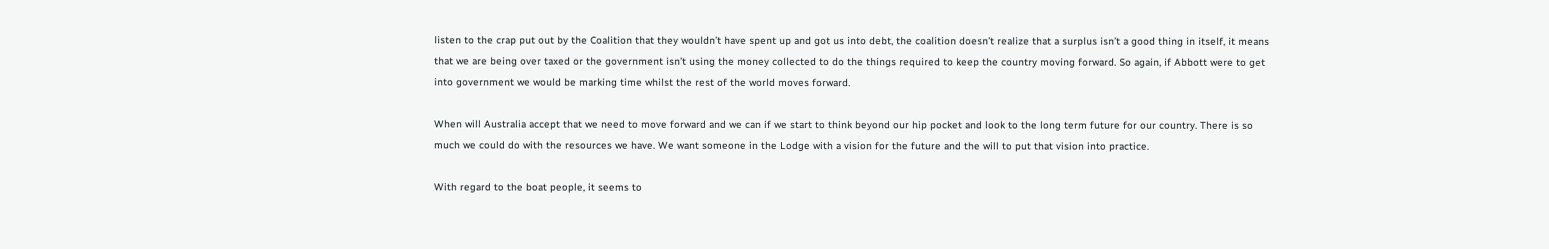listen to the crap put out by the Coalition that they wouldn’t have spent up and got us into debt, the coalition doesn’t realize that a surplus isn’t a good thing in itself, it means that we are being over taxed or the government isn’t using the money collected to do the things required to keep the country moving forward. So again, if Abbott were to get into government we would be marking time whilst the rest of the world moves forward.

When will Australia accept that we need to move forward and we can if we start to think beyond our hip pocket and look to the long term future for our country. There is so much we could do with the resources we have. We want someone in the Lodge with a vision for the future and the will to put that vision into practice.

With regard to the boat people, it seems to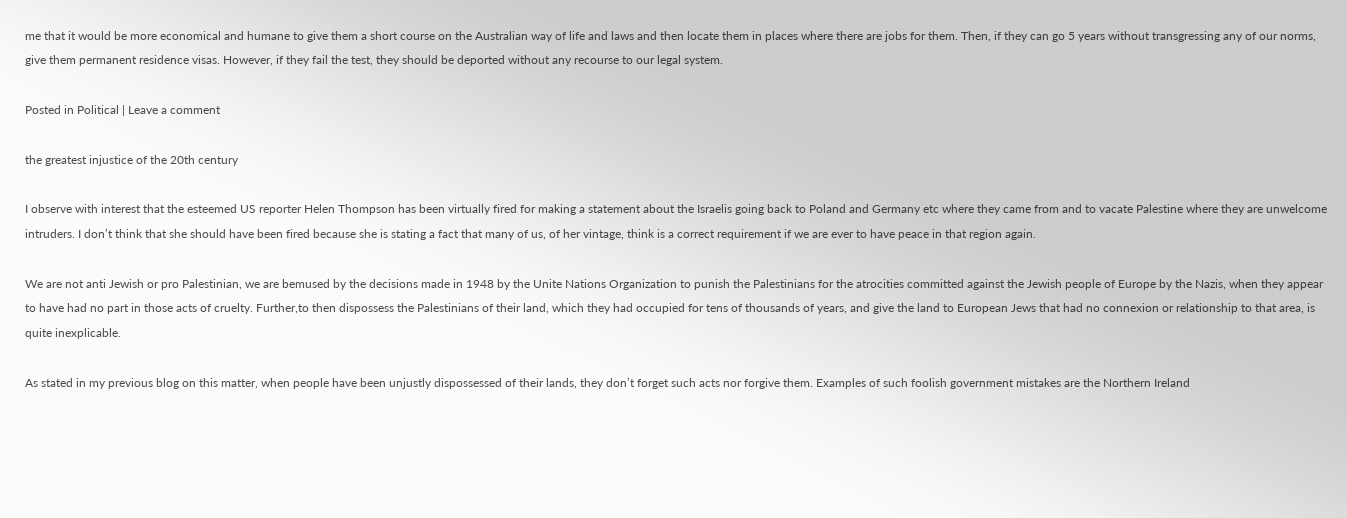me that it would be more economical and humane to give them a short course on the Australian way of life and laws and then locate them in places where there are jobs for them. Then, if they can go 5 years without transgressing any of our norms, give them permanent residence visas. However, if they fail the test, they should be deported without any recourse to our legal system.

Posted in Political | Leave a comment

the greatest injustice of the 20th century

I observe with interest that the esteemed US reporter Helen Thompson has been virtually fired for making a statement about the Israelis going back to Poland and Germany etc where they came from and to vacate Palestine where they are unwelcome intruders. I don’t think that she should have been fired because she is stating a fact that many of us, of her vintage, think is a correct requirement if we are ever to have peace in that region again.

We are not anti Jewish or pro Palestinian, we are bemused by the decisions made in 1948 by the Unite Nations Organization to punish the Palestinians for the atrocities committed against the Jewish people of Europe by the Nazis, when they appear to have had no part in those acts of cruelty. Further,to then dispossess the Palestinians of their land, which they had occupied for tens of thousands of years, and give the land to European Jews that had no connexion or relationship to that area, is quite inexplicable.

As stated in my previous blog on this matter, when people have been unjustly dispossessed of their lands, they don’t forget such acts nor forgive them. Examples of such foolish government mistakes are the Northern Ireland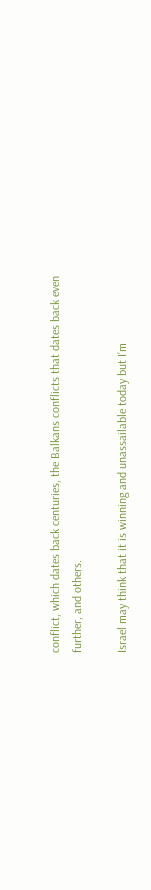conflict, which dates back centuries, the Balkans conflicts that dates back even further, and others.

Israel may think that it is winning and unassailable today but I’m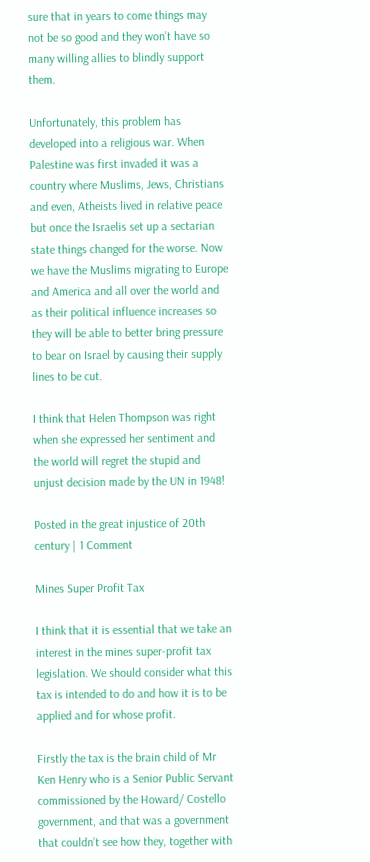sure that in years to come things may not be so good and they won’t have so many willing allies to blindly support them.

Unfortunately, this problem has developed into a religious war. When Palestine was first invaded it was a country where Muslims, Jews, Christians and even, Atheists lived in relative peace but once the Israelis set up a sectarian state things changed for the worse. Now we have the Muslims migrating to Europe and America and all over the world and as their political influence increases so they will be able to better bring pressure to bear on Israel by causing their supply lines to be cut.

I think that Helen Thompson was right when she expressed her sentiment and the world will regret the stupid and unjust decision made by the UN in 1948!

Posted in the great injustice of 20th century | 1 Comment

Mines Super Profit Tax

I think that it is essential that we take an interest in the mines super-profit tax legislation. We should consider what this tax is intended to do and how it is to be applied and for whose profit.

Firstly the tax is the brain child of Mr Ken Henry who is a Senior Public Servant commissioned by the Howard/ Costello government, and that was a government that couldn’t see how they, together with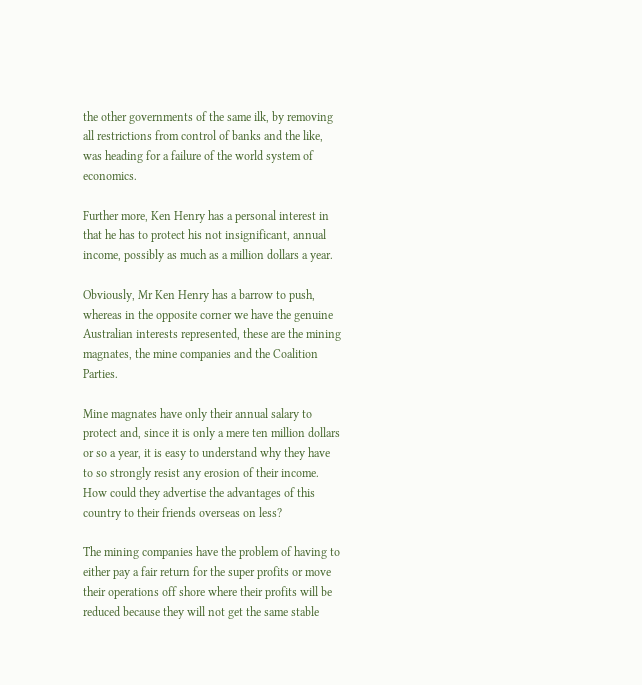the other governments of the same ilk, by removing all restrictions from control of banks and the like, was heading for a failure of the world system of economics.

Further more, Ken Henry has a personal interest in that he has to protect his not insignificant, annual income, possibly as much as a million dollars a year.

Obviously, Mr Ken Henry has a barrow to push, whereas in the opposite corner we have the genuine Australian interests represented, these are the mining magnates, the mine companies and the Coalition Parties.

Mine magnates have only their annual salary to protect and, since it is only a mere ten million dollars or so a year, it is easy to understand why they have to so strongly resist any erosion of their income. How could they advertise the advantages of this country to their friends overseas on less?

The mining companies have the problem of having to either pay a fair return for the super profits or move their operations off shore where their profits will be reduced because they will not get the same stable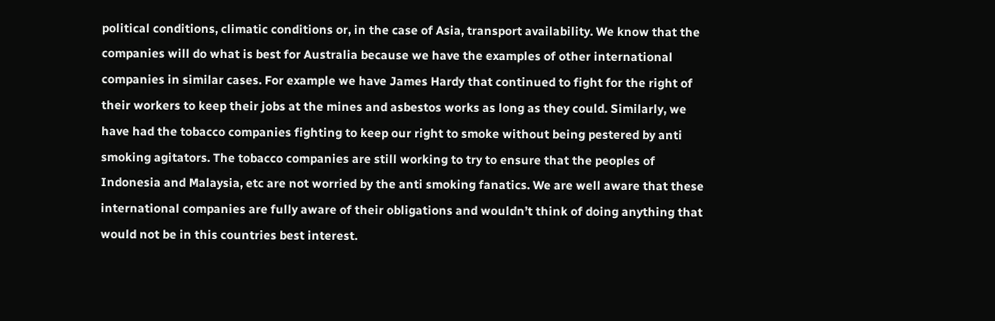political conditions, climatic conditions or, in the case of Asia, transport availability. We know that the companies will do what is best for Australia because we have the examples of other international companies in similar cases. For example we have James Hardy that continued to fight for the right of their workers to keep their jobs at the mines and asbestos works as long as they could. Similarly, we have had the tobacco companies fighting to keep our right to smoke without being pestered by anti smoking agitators. The tobacco companies are still working to try to ensure that the peoples of Indonesia and Malaysia, etc are not worried by the anti smoking fanatics. We are well aware that these international companies are fully aware of their obligations and wouldn’t think of doing anything that would not be in this countries best interest.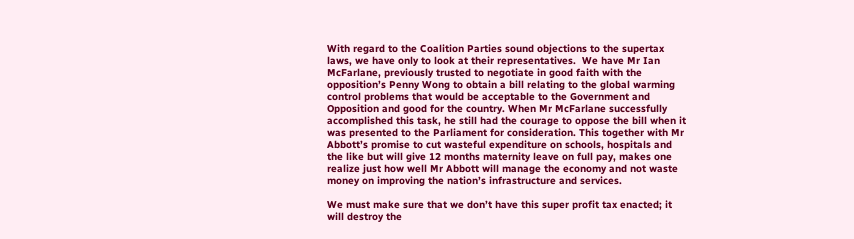With regard to the Coalition Parties sound objections to the supertax laws, we have only to look at their representatives.  We have Mr Ian McFarlane, previously trusted to negotiate in good faith with the opposition’s Penny Wong to obtain a bill relating to the global warming control problems that would be acceptable to the Government and Opposition and good for the country. When Mr McFarlane successfully accomplished this task, he still had the courage to oppose the bill when it was presented to the Parliament for consideration. This together with Mr Abbott’s promise to cut wasteful expenditure on schools, hospitals and the like but will give 12 months maternity leave on full pay, makes one realize just how well Mr Abbott will manage the economy and not waste money on improving the nation’s infrastructure and services.

We must make sure that we don’t have this super profit tax enacted; it will destroy the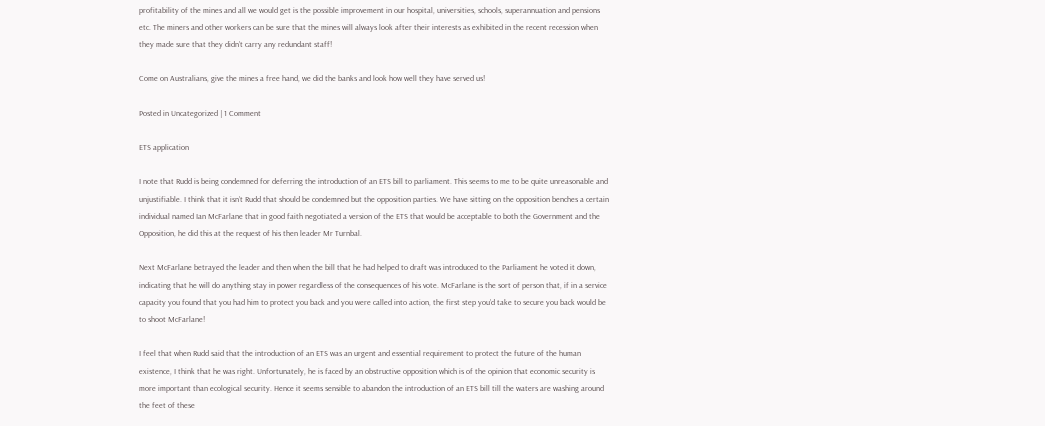profitability of the mines and all we would get is the possible improvement in our hospital, universities, schools, superannuation and pensions etc. The miners and other workers can be sure that the mines will always look after their interests as exhibited in the recent recession when they made sure that they didn’t carry any redundant staff!

Come on Australians, give the mines a free hand, we did the banks and look how well they have served us!

Posted in Uncategorized | 1 Comment

ETS application

I note that Rudd is being condemned for deferring the introduction of an ETS bill to parliament. This seems to me to be quite unreasonable and unjustifiable. I think that it isn’t Rudd that should be condemned but the opposition parties. We have sitting on the opposition benches a certain individual named Ian McFarlane that in good faith negotiated a version of the ETS that would be acceptable to both the Government and the Opposition, he did this at the request of his then leader Mr Turnbal.

Next McFarlane betrayed the leader and then when the bill that he had helped to draft was introduced to the Parliament he voted it down, indicating that he will do anything stay in power regardless of the consequences of his vote. McFarlane is the sort of person that, if in a service capacity you found that you had him to protect you back and you were called into action, the first step you’d take to secure you back would be to shoot McFarlane!

I feel that when Rudd said that the introduction of an ETS was an urgent and essential requirement to protect the future of the human existence, I think that he was right. Unfortunately, he is faced by an obstructive opposition which is of the opinion that economic security is more important than ecological security. Hence it seems sensible to abandon the introduction of an ETS bill till the waters are washing around the feet of these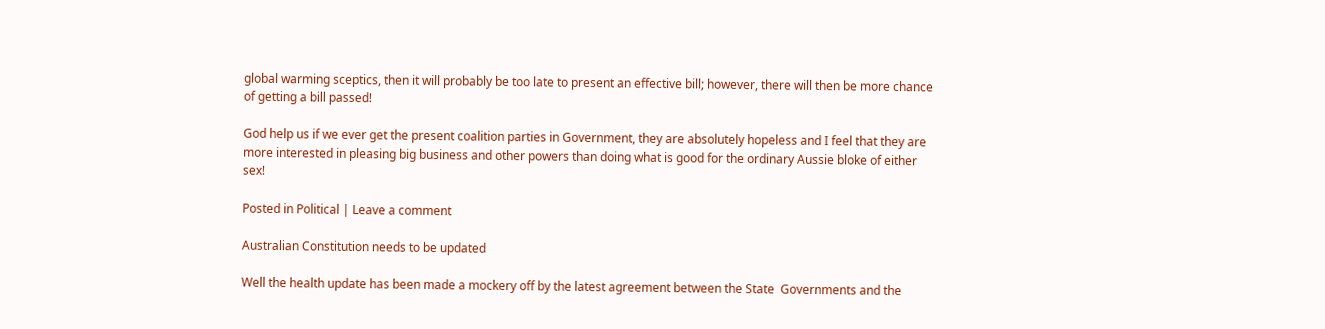global warming sceptics, then it will probably be too late to present an effective bill; however, there will then be more chance of getting a bill passed!

God help us if we ever get the present coalition parties in Government, they are absolutely hopeless and I feel that they are more interested in pleasing big business and other powers than doing what is good for the ordinary Aussie bloke of either sex!

Posted in Political | Leave a comment

Australian Constitution needs to be updated

Well the health update has been made a mockery off by the latest agreement between the State  Governments and the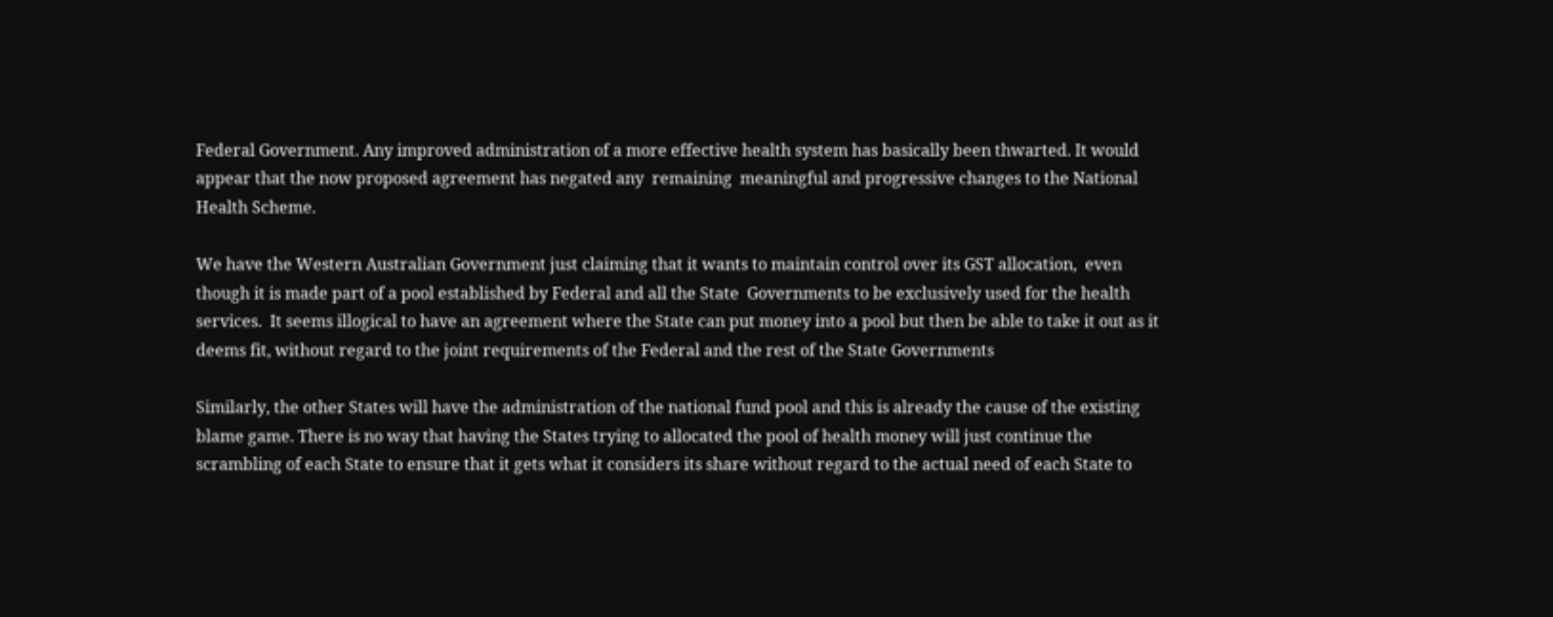Federal Government. Any improved administration of a more effective health system has basically been thwarted. It would appear that the now proposed agreement has negated any  remaining  meaningful and progressive changes to the National Health Scheme.

We have the Western Australian Government just claiming that it wants to maintain control over its GST allocation,  even though it is made part of a pool established by Federal and all the State  Governments to be exclusively used for the health services.  It seems illogical to have an agreement where the State can put money into a pool but then be able to take it out as it deems fit, without regard to the joint requirements of the Federal and the rest of the State Governments

Similarly, the other States will have the administration of the national fund pool and this is already the cause of the existing blame game. There is no way that having the States trying to allocated the pool of health money will just continue the scrambling of each State to ensure that it gets what it considers its share without regard to the actual need of each State to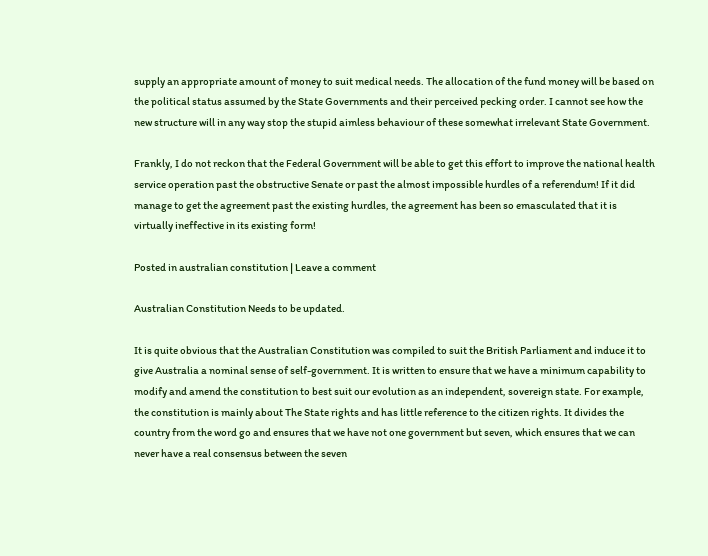supply an appropriate amount of money to suit medical needs. The allocation of the fund money will be based on the political status assumed by the State Governments and their perceived pecking order. I cannot see how the new structure will in any way stop the stupid aimless behaviour of these somewhat irrelevant State Government.

Frankly, I do not reckon that the Federal Government will be able to get this effort to improve the national health service operation past the obstructive Senate or past the almost impossible hurdles of a referendum! If it did manage to get the agreement past the existing hurdles, the agreement has been so emasculated that it is virtually ineffective in its existing form!

Posted in australian constitution | Leave a comment

Australian Constitution Needs to be updated.

It is quite obvious that the Australian Constitution was compiled to suit the British Parliament and induce it to give Australia a nominal sense of self-government. It is written to ensure that we have a minimum capability to modify and amend the constitution to best suit our evolution as an independent, sovereign state. For example, the constitution is mainly about The State rights and has little reference to the citizen rights. It divides the country from the word go and ensures that we have not one government but seven, which ensures that we can never have a real consensus between the seven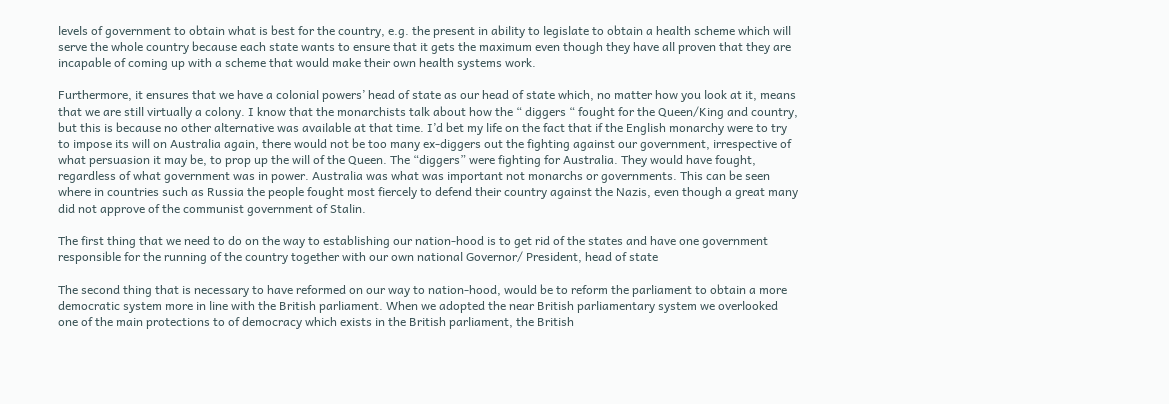levels of government to obtain what is best for the country, e.g. the present in ability to legislate to obtain a health scheme which will serve the whole country because each state wants to ensure that it gets the maximum even though they have all proven that they are incapable of coming up with a scheme that would make their own health systems work.

Furthermore, it ensures that we have a colonial powers’ head of state as our head of state which, no matter how you look at it, means that we are still virtually a colony. I know that the monarchists talk about how the “ diggers “ fought for the Queen/King and country, but this is because no other alternative was available at that time. I’d bet my life on the fact that if the English monarchy were to try to impose its will on Australia again, there would not be too many ex-diggers out the fighting against our government, irrespective of what persuasion it may be, to prop up the will of the Queen. The “diggers” were fighting for Australia. They would have fought, regardless of what government was in power. Australia was what was important not monarchs or governments. This can be seen where in countries such as Russia the people fought most fiercely to defend their country against the Nazis, even though a great many did not approve of the communist government of Stalin.

The first thing that we need to do on the way to establishing our nation-hood is to get rid of the states and have one government responsible for the running of the country together with our own national Governor/ President, head of state

The second thing that is necessary to have reformed on our way to nation-hood, would be to reform the parliament to obtain a more democratic system more in line with the British parliament. When we adopted the near British parliamentary system we overlooked one of the main protections to of democracy which exists in the British parliament, the British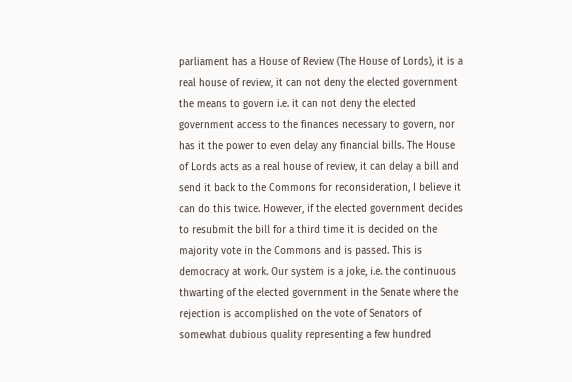parliament has a House of Review (The House of Lords), it is a real house of review, it can not deny the elected government the means to govern i.e. it can not deny the elected government access to the finances necessary to govern, nor has it the power to even delay any financial bills. The House of Lords acts as a real house of review, it can delay a bill and send it back to the Commons for reconsideration, I believe it can do this twice. However, if the elected government decides to resubmit the bill for a third time it is decided on the majority vote in the Commons and is passed. This is democracy at work. Our system is a joke, i.e. the continuous thwarting of the elected government in the Senate where the rejection is accomplished on the vote of Senators of somewhat dubious quality representing a few hundred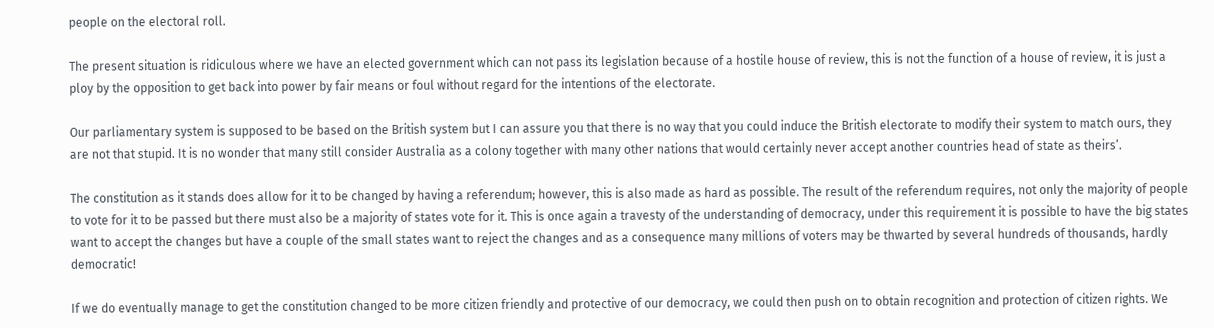people on the electoral roll.

The present situation is ridiculous where we have an elected government which can not pass its legislation because of a hostile house of review, this is not the function of a house of review, it is just a ploy by the opposition to get back into power by fair means or foul without regard for the intentions of the electorate.

Our parliamentary system is supposed to be based on the British system but I can assure you that there is no way that you could induce the British electorate to modify their system to match ours, they are not that stupid. It is no wonder that many still consider Australia as a colony together with many other nations that would certainly never accept another countries head of state as theirs’.

The constitution as it stands does allow for it to be changed by having a referendum; however, this is also made as hard as possible. The result of the referendum requires, not only the majority of people to vote for it to be passed but there must also be a majority of states vote for it. This is once again a travesty of the understanding of democracy, under this requirement it is possible to have the big states want to accept the changes but have a couple of the small states want to reject the changes and as a consequence many millions of voters may be thwarted by several hundreds of thousands, hardly democratic!

If we do eventually manage to get the constitution changed to be more citizen friendly and protective of our democracy, we could then push on to obtain recognition and protection of citizen rights. We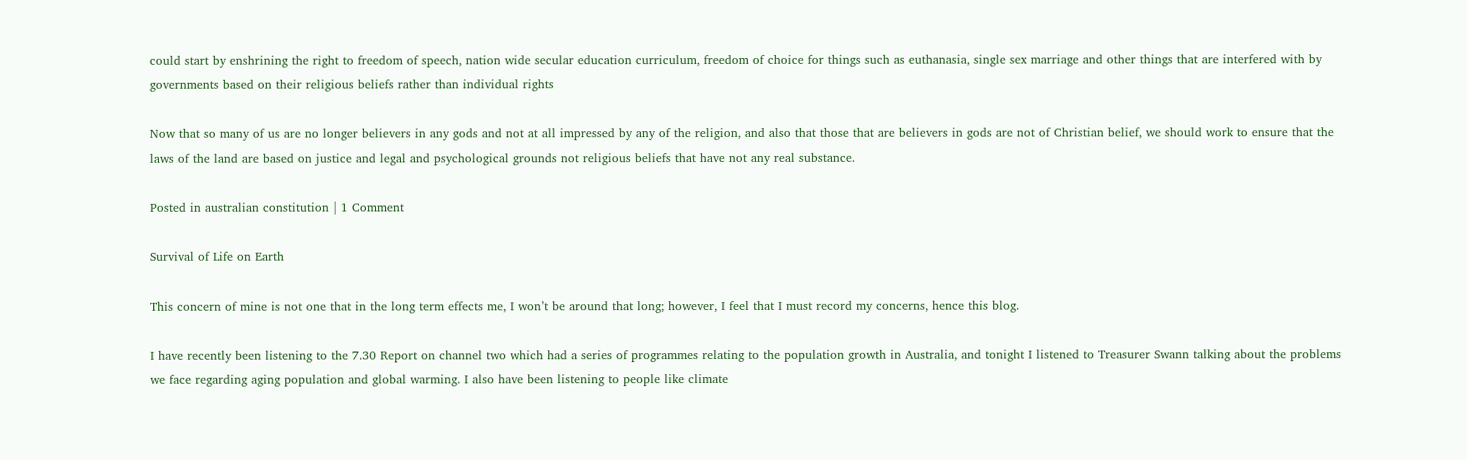could start by enshrining the right to freedom of speech, nation wide secular education curriculum, freedom of choice for things such as euthanasia, single sex marriage and other things that are interfered with by governments based on their religious beliefs rather than individual rights

Now that so many of us are no longer believers in any gods and not at all impressed by any of the religion, and also that those that are believers in gods are not of Christian belief, we should work to ensure that the laws of the land are based on justice and legal and psychological grounds not religious beliefs that have not any real substance.

Posted in australian constitution | 1 Comment

Survival of Life on Earth

This concern of mine is not one that in the long term effects me, I won’t be around that long; however, I feel that I must record my concerns, hence this blog.

I have recently been listening to the 7.30 Report on channel two which had a series of programmes relating to the population growth in Australia, and tonight I listened to Treasurer Swann talking about the problems we face regarding aging population and global warming. I also have been listening to people like climate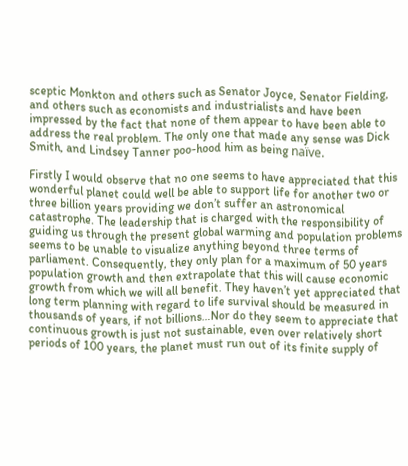sceptic Monkton and others such as Senator Joyce, Senator Fielding, and others such as economists and industrialists and have been impressed by the fact that none of them appear to have been able to address the real problem. The only one that made any sense was Dick Smith, and Lindsey Tanner poo-hood him as being naïve.

Firstly I would observe that no one seems to have appreciated that this wonderful planet could well be able to support life for another two or three billion years providing we don’t suffer an astronomical catastrophe. The leadership that is charged with the responsibility of guiding us through the present global warming and population problems seems to be unable to visualize anything beyond three terms of parliament. Consequently, they only plan for a maximum of 50 years population growth and then extrapolate that this will cause economic growth from which we will all benefit. They haven’t yet appreciated that long term planning with regard to life survival should be measured in thousands of years, if not billions…Nor do they seem to appreciate that continuous growth is just not sustainable, even over relatively short periods of 100 years, the planet must run out of its finite supply of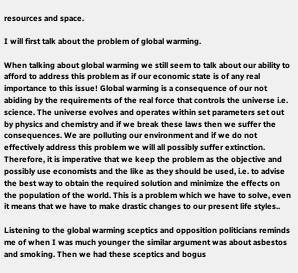resources and space.

I will first talk about the problem of global warming.

When talking about global warming we still seem to talk about our ability to afford to address this problem as if our economic state is of any real importance to this issue! Global warming is a consequence of our not abiding by the requirements of the real force that controls the universe i.e. science. The universe evolves and operates within set parameters set out by physics and chemistry and if we break these laws then we suffer the consequences. We are polluting our environment and if we do not effectively address this problem we will all possibly suffer extinction. Therefore, it is imperative that we keep the problem as the objective and possibly use economists and the like as they should be used, i.e. to advise the best way to obtain the required solution and minimize the effects on the population of the world. This is a problem which we have to solve, even it means that we have to make drastic changes to our present life styles..

Listening to the global warming sceptics and opposition politicians reminds me of when I was much younger the similar argument was about asbestos and smoking. Then we had these sceptics and bogus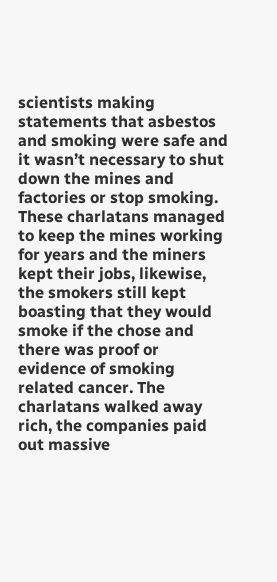scientists making statements that asbestos and smoking were safe and it wasn’t necessary to shut down the mines and factories or stop smoking. These charlatans managed to keep the mines working for years and the miners kept their jobs, likewise, the smokers still kept boasting that they would smoke if the chose and there was proof or evidence of smoking related cancer. The charlatans walked away rich, the companies paid out massive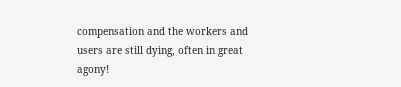compensation and the workers and users are still dying, often in great agony!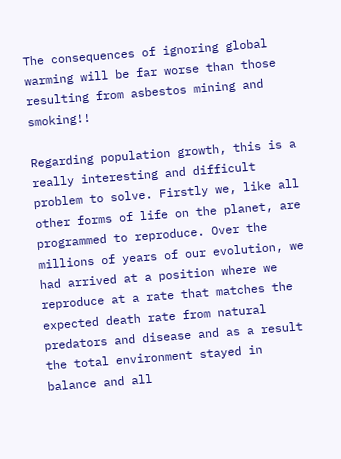The consequences of ignoring global warming will be far worse than those resulting from asbestos mining and smoking!!

Regarding population growth, this is a really interesting and difficult problem to solve. Firstly we, like all other forms of life on the planet, are programmed to reproduce. Over the millions of years of our evolution, we had arrived at a position where we reproduce at a rate that matches the expected death rate from natural predators and disease and as a result the total environment stayed in balance and all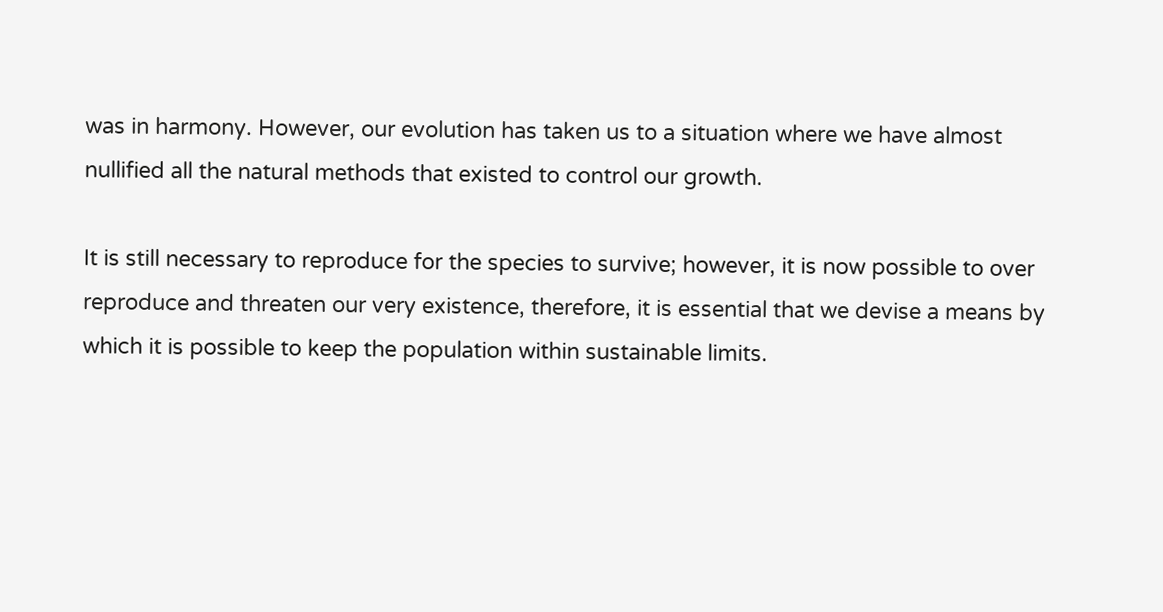was in harmony. However, our evolution has taken us to a situation where we have almost nullified all the natural methods that existed to control our growth.

It is still necessary to reproduce for the species to survive; however, it is now possible to over reproduce and threaten our very existence, therefore, it is essential that we devise a means by which it is possible to keep the population within sustainable limits.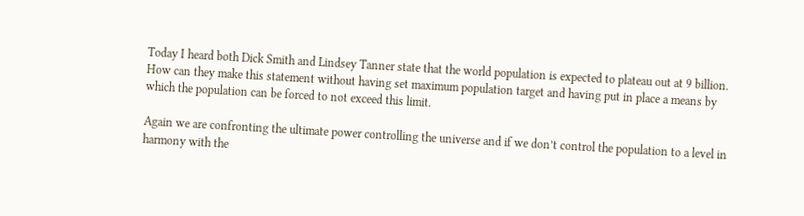Today I heard both Dick Smith and Lindsey Tanner state that the world population is expected to plateau out at 9 billion. How can they make this statement without having set maximum population target and having put in place a means by which the population can be forced to not exceed this limit.

Again we are confronting the ultimate power controlling the universe and if we don’t control the population to a level in harmony with the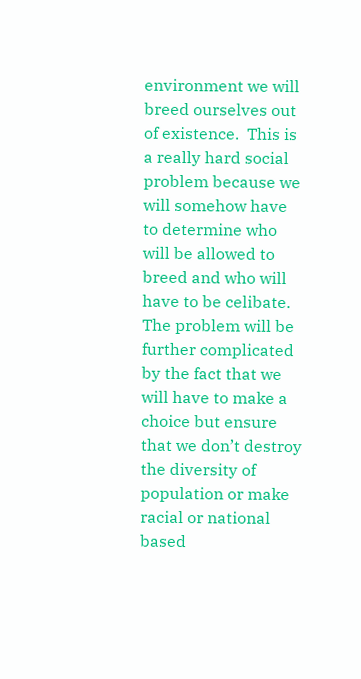environment we will breed ourselves out of existence.  This is a really hard social problem because we will somehow have to determine who will be allowed to breed and who will have to be celibate. The problem will be further complicated by the fact that we will have to make a choice but ensure that we don’t destroy the diversity of population or make racial or national based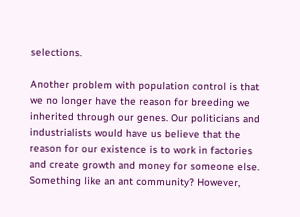selections.

Another problem with population control is that we no longer have the reason for breeding we inherited through our genes. Our politicians and industrialists would have us believe that the reason for our existence is to work in factories and create growth and money for someone else. Something like an ant community? However,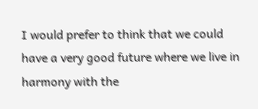I would prefer to think that we could have a very good future where we live in harmony with the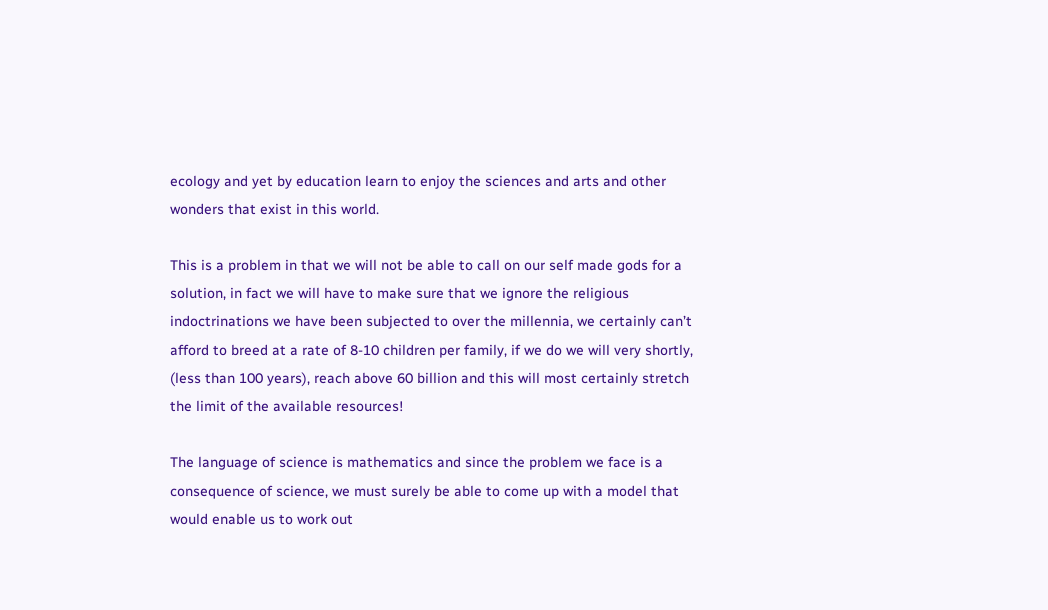ecology and yet by education learn to enjoy the sciences and arts and other wonders that exist in this world.

This is a problem in that we will not be able to call on our self made gods for a solution, in fact we will have to make sure that we ignore the religious indoctrinations we have been subjected to over the millennia, we certainly can’t afford to breed at a rate of 8-10 children per family, if we do we will very shortly, (less than 100 years), reach above 60 billion and this will most certainly stretch the limit of the available resources!

The language of science is mathematics and since the problem we face is a consequence of science, we must surely be able to come up with a model that would enable us to work out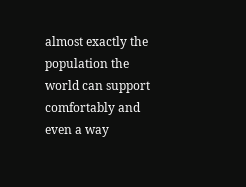almost exactly the population the world can support comfortably and even a way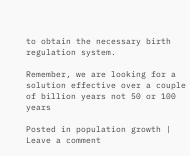to obtain the necessary birth regulation system.

Remember, we are looking for a solution effective over a couple of billion years not 50 or 100 years

Posted in population growth | Leave a comment